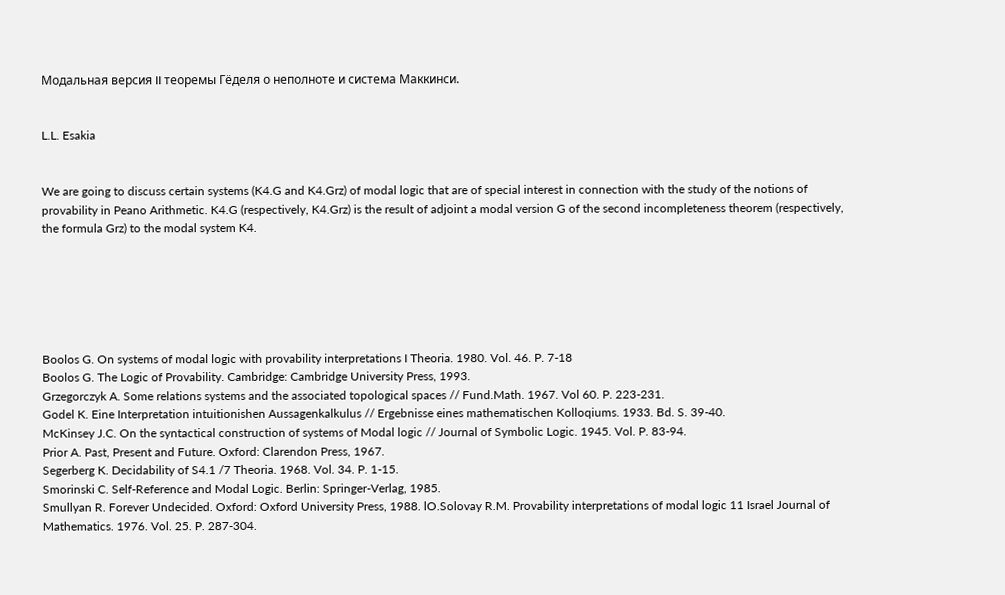Модальная версия II теоремы Гёделя о неполноте и система Маккинси.


L.L. Esakia


We are going to discuss certain systems (K4.G and K4.Grz) of modal logic that are of special interest in connection with the study of the notions of provability in Peano Arithmetic. K4.G (respectively, K4.Grz) is the result of adjoint a modal version G of the second incompleteness theorem (respectively, the formula Grz) to the modal system K4.






Boolos G. On systems of modal logic with provability interpretations I Theoria. 1980. Vol. 46. P. 7-18
Boolos G. The Logic of Provability. Cambridge: Cambridge University Press, 1993.
Grzegorczyk A. Some relations systems and the associated topological spaces // Fund.Math. 1967. Vol 60. P. 223-231.
Godel K. Eine Interpretation intuitionishen Aussagenkalkulus // Ergebnisse eines mathematischen Kolloqiums. 1933. Bd. S. 39-40.
McKinsey J.C. On the syntactical construction of systems of Modal logic // Journal of Symbolic Logic. 1945. Vol. P. 83-94.
Prior A. Past, Present and Future. Oxford: Clarendon Press, 1967.
Segerberg K. Decidability of S4.1 /7 Theoria. 1968. Vol. 34. P. 1-15.
Smorinski C. Self-Reference and Modal Logic. Berlin: Springer-Verlag, 1985.
Smullyan R. Forever Undecided. Oxford: Oxford University Press, 1988. lO.Solovay R.M. Provability interpretations of modal logic 11 Israel Journal of Mathematics. 1976. Vol. 25. P. 287-304.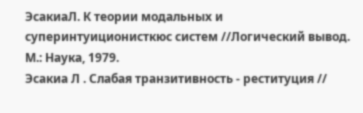ЭсакиаЛ. К теории модальных и суперинтуиционисткюс систем //Логический вывод. М.: Наука, 1979.
Эсакиа Л . Слабая транзитивность - реституция //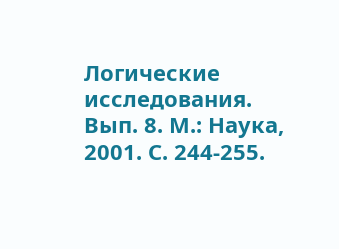Логические исследования. Вып. 8. М.: Наука, 2001. С. 244-255.